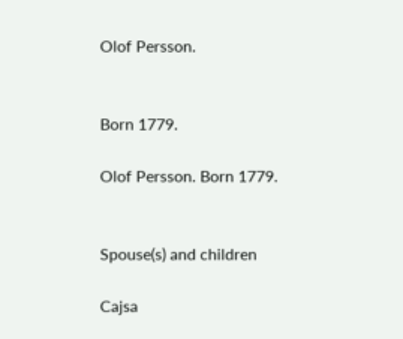Olof Persson.


Born 1779.

Olof Persson. Born 1779.


Spouse(s) and children

Cajsa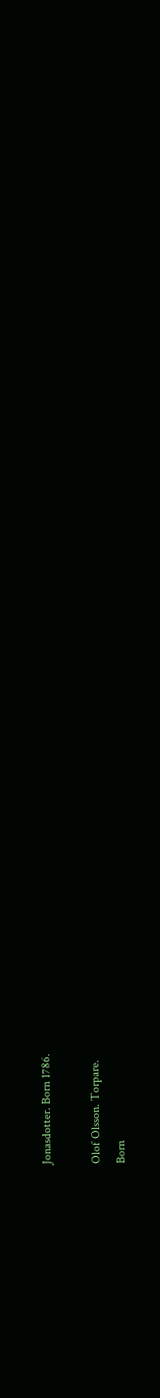Jonasdotter. Born 1786.

Olof Olsson. Torpare.
Born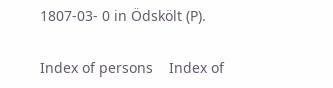1807-03- 0 in Ödskölt (P).

Index of persons    Index of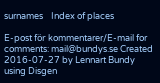surnames    Index of places

E-post för kommentarer/E-mail for comments: mail@bundys.se Created 2016-07-27 by Lennart Bundy using Disgen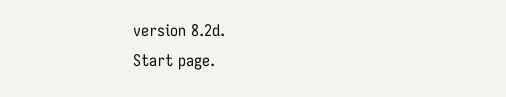version 8.2d.
Start page.